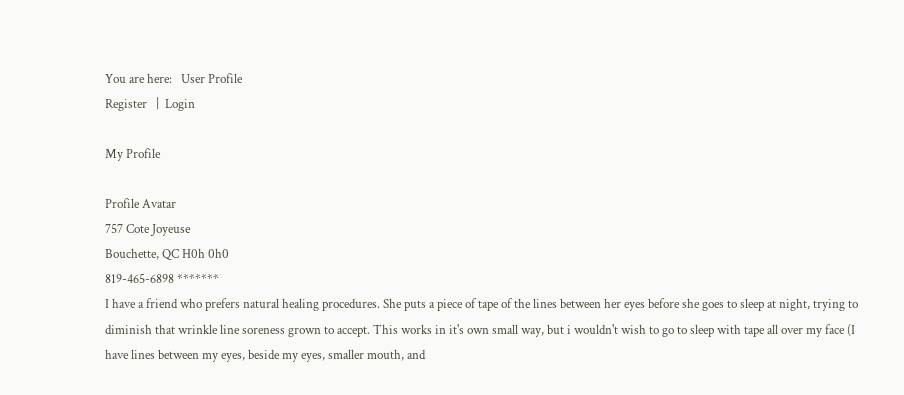You are here:   User Profile
Register   |  Login

My Profile

Profile Avatar
757 Cote Joyeuse
Bouchette, QC H0h 0h0
819-465-6898 *******
I have a friend who prefers natural healing procedures. She puts a piece of tape of the lines between her eyes before she goes to sleep at night, trying to diminish that wrinkle line soreness grown to accept. This works in it's own small way, but i wouldn't wish to go to sleep with tape all over my face (I have lines between my eyes, beside my eyes, smaller mouth, and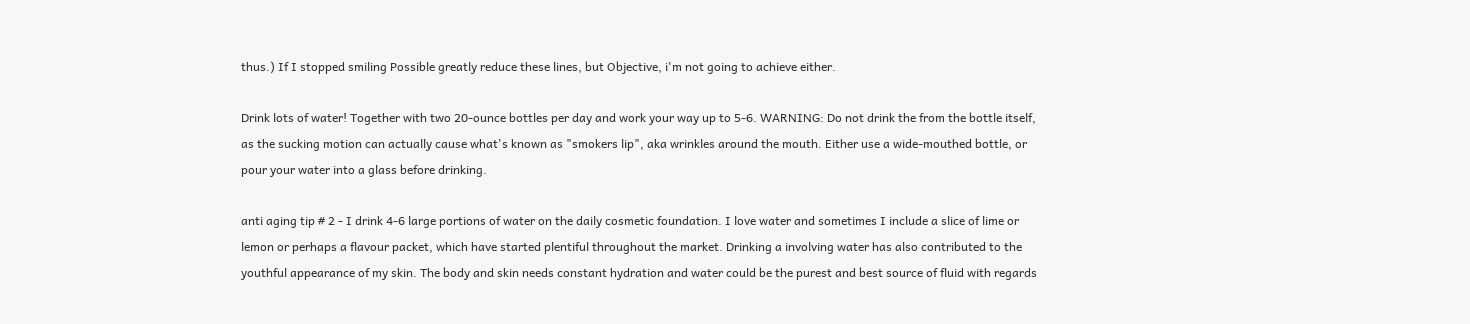thus.) If I stopped smiling Possible greatly reduce these lines, but Objective, i'm not going to achieve either.

Drink lots of water! Together with two 20-ounce bottles per day and work your way up to 5-6. WARNING: Do not drink the from the bottle itself, as the sucking motion can actually cause what's known as "smokers lip", aka wrinkles around the mouth. Either use a wide-mouthed bottle, or pour your water into a glass before drinking.

anti aging tip # 2 - I drink 4-6 large portions of water on the daily cosmetic foundation. I love water and sometimes I include a slice of lime or lemon or perhaps a flavour packet, which have started plentiful throughout the market. Drinking a involving water has also contributed to the youthful appearance of my skin. The body and skin needs constant hydration and water could be the purest and best source of fluid with regards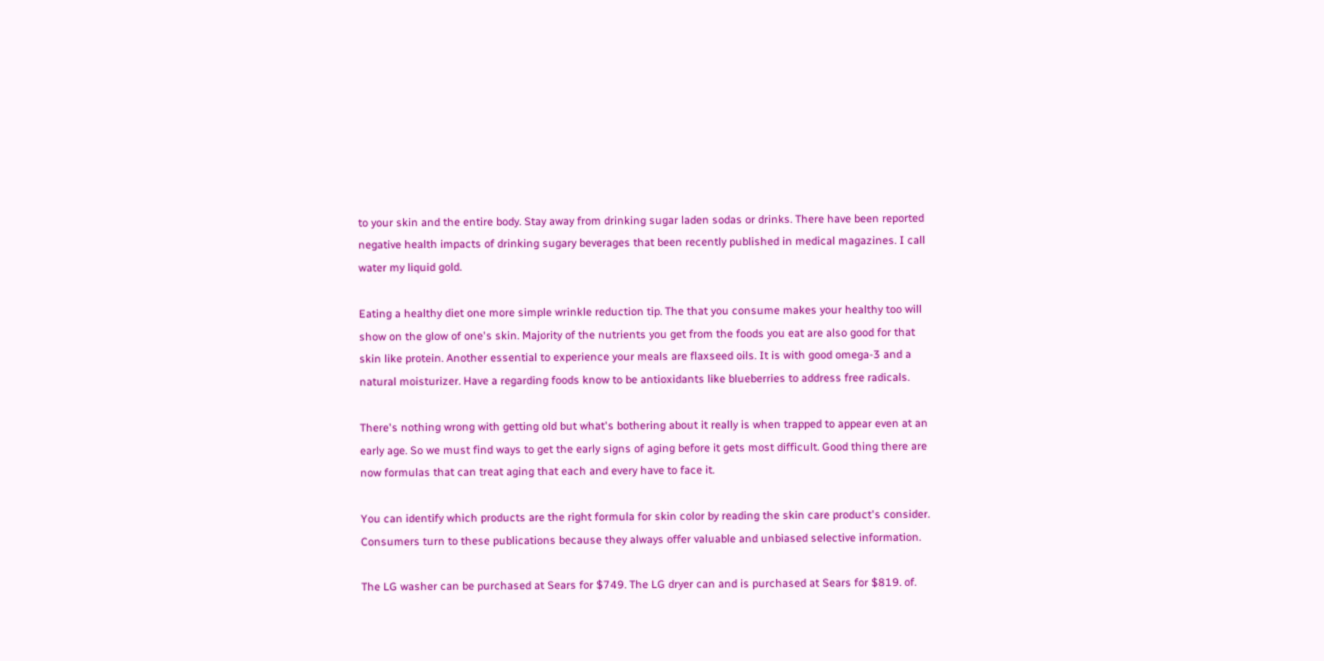to your skin and the entire body. Stay away from drinking sugar laden sodas or drinks. There have been reported negative health impacts of drinking sugary beverages that been recently published in medical magazines. I call water my liquid gold.

Eating a healthy diet one more simple wrinkle reduction tip. The that you consume makes your healthy too will show on the glow of one's skin. Majority of the nutrients you get from the foods you eat are also good for that skin like protein. Another essential to experience your meals are flaxseed oils. It is with good omega-3 and a natural moisturizer. Have a regarding foods know to be antioxidants like blueberries to address free radicals.

There's nothing wrong with getting old but what's bothering about it really is when trapped to appear even at an early age. So we must find ways to get the early signs of aging before it gets most difficult. Good thing there are now formulas that can treat aging that each and every have to face it.

You can identify which products are the right formula for skin color by reading the skin care product's consider. Consumers turn to these publications because they always offer valuable and unbiased selective information.

The LG washer can be purchased at Sears for $749. The LG dryer can and is purchased at Sears for $819. of.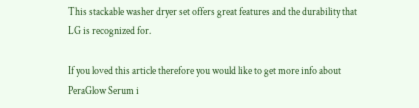This stackable washer dryer set offers great features and the durability that LG is recognized for.

If you loved this article therefore you would like to get more info about PeraGlow Serum i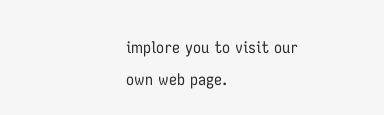implore you to visit our own web page.